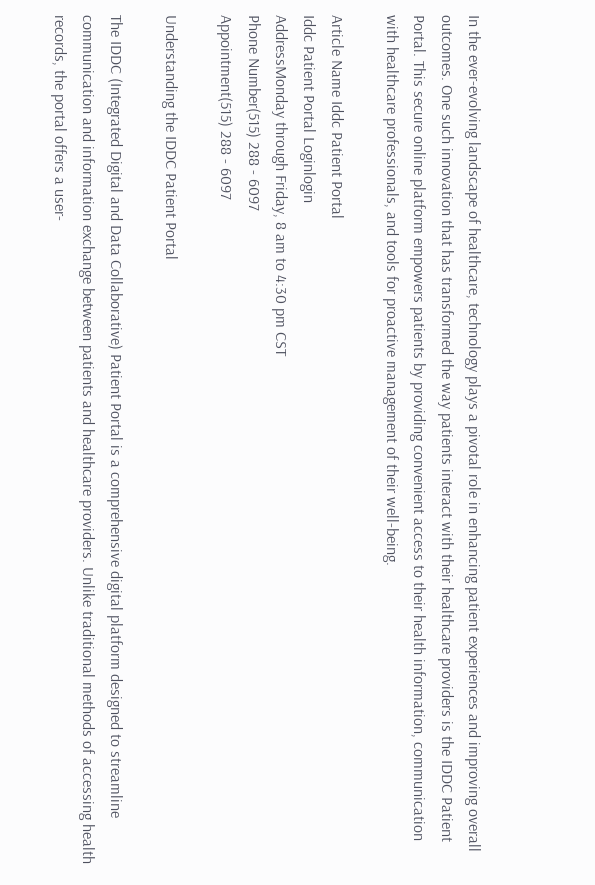In the ever-evolving landscape of healthcare, technology plays a pivotal role in enhancing patient experiences and improving overall outcomes. One such innovation that has transformed the way patients interact with their healthcare providers is the IDDC Patient Portal. This secure online platform empowers patients by providing convenient access to their health information, communication with healthcare professionals, and tools for proactive management of their well-being.

Article Name Iddc Patient Portal
Iddc Patient Portal Loginlogin
AddressMonday through Friday, 8 am to 4:30 pm CST
Phone Number(515) 288 - 6097
Appointment(515) 288 - 6097

Understanding the IDDC Patient Portal

The IDDC (Integrated Digital and Data Collaborative) Patient Portal is a comprehensive digital platform designed to streamline communication and information exchange between patients and healthcare providers. Unlike traditional methods of accessing health records, the portal offers a user-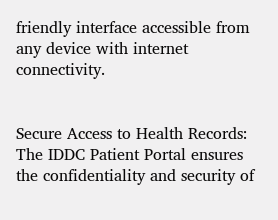friendly interface accessible from any device with internet connectivity.


Secure Access to Health Records: The IDDC Patient Portal ensures the confidentiality and security of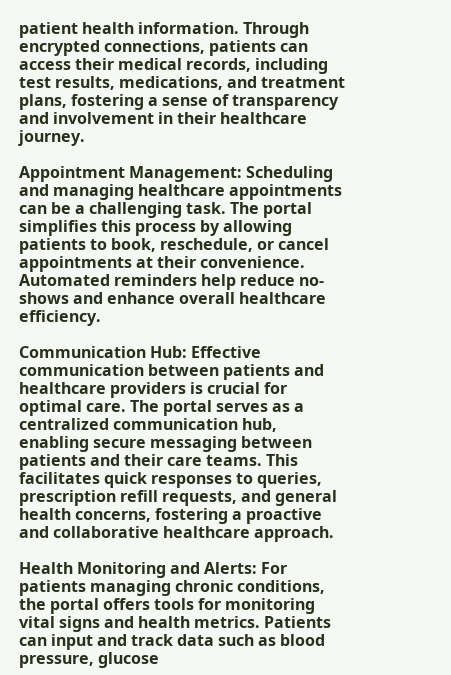patient health information. Through encrypted connections, patients can access their medical records, including test results, medications, and treatment plans, fostering a sense of transparency and involvement in their healthcare journey.

Appointment Management: Scheduling and managing healthcare appointments can be a challenging task. The portal simplifies this process by allowing patients to book, reschedule, or cancel appointments at their convenience. Automated reminders help reduce no-shows and enhance overall healthcare efficiency.

Communication Hub: Effective communication between patients and healthcare providers is crucial for optimal care. The portal serves as a centralized communication hub, enabling secure messaging between patients and their care teams. This facilitates quick responses to queries, prescription refill requests, and general health concerns, fostering a proactive and collaborative healthcare approach.

Health Monitoring and Alerts: For patients managing chronic conditions, the portal offers tools for monitoring vital signs and health metrics. Patients can input and track data such as blood pressure, glucose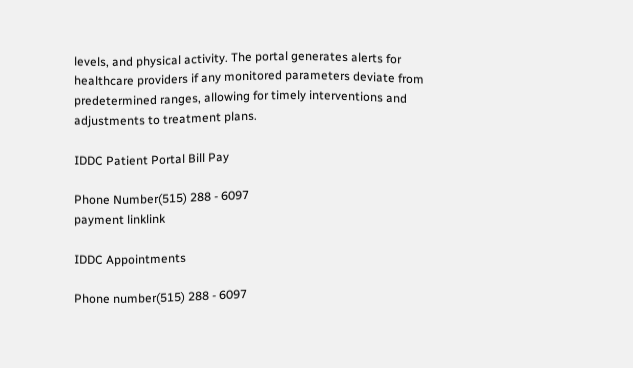levels, and physical activity. The portal generates alerts for healthcare providers if any monitored parameters deviate from predetermined ranges, allowing for timely interventions and adjustments to treatment plans.

IDDC Patient Portal Bill Pay

Phone Number(515) 288 - 6097
payment linklink

IDDC Appointments

Phone number(515) 288 - 6097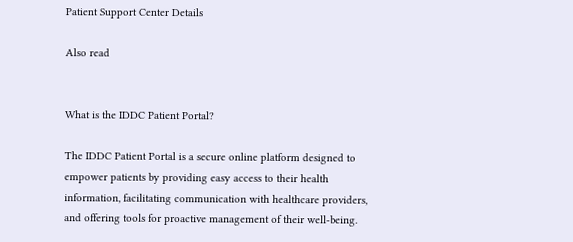Patient Support Center Details

Also read


What is the IDDC Patient Portal?

The IDDC Patient Portal is a secure online platform designed to empower patients by providing easy access to their health information, facilitating communication with healthcare providers, and offering tools for proactive management of their well-being.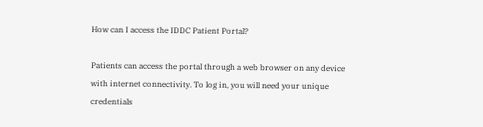How can I access the IDDC Patient Portal?

Patients can access the portal through a web browser on any device with internet connectivity. To log in, you will need your unique credentials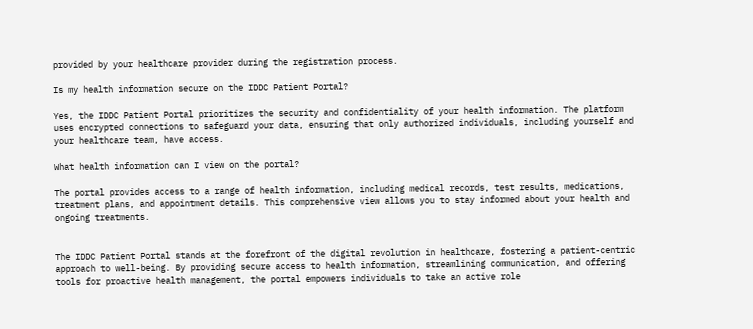provided by your healthcare provider during the registration process.

Is my health information secure on the IDDC Patient Portal?

Yes, the IDDC Patient Portal prioritizes the security and confidentiality of your health information. The platform uses encrypted connections to safeguard your data, ensuring that only authorized individuals, including yourself and your healthcare team, have access.

What health information can I view on the portal?

The portal provides access to a range of health information, including medical records, test results, medications, treatment plans, and appointment details. This comprehensive view allows you to stay informed about your health and ongoing treatments.


The IDDC Patient Portal stands at the forefront of the digital revolution in healthcare, fostering a patient-centric approach to well-being. By providing secure access to health information, streamlining communication, and offering tools for proactive health management, the portal empowers individuals to take an active role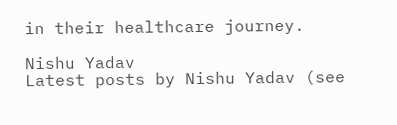in their healthcare journey.

Nishu Yadav
Latest posts by Nishu Yadav (see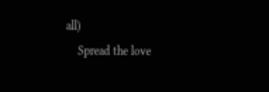all)
    Spread the love